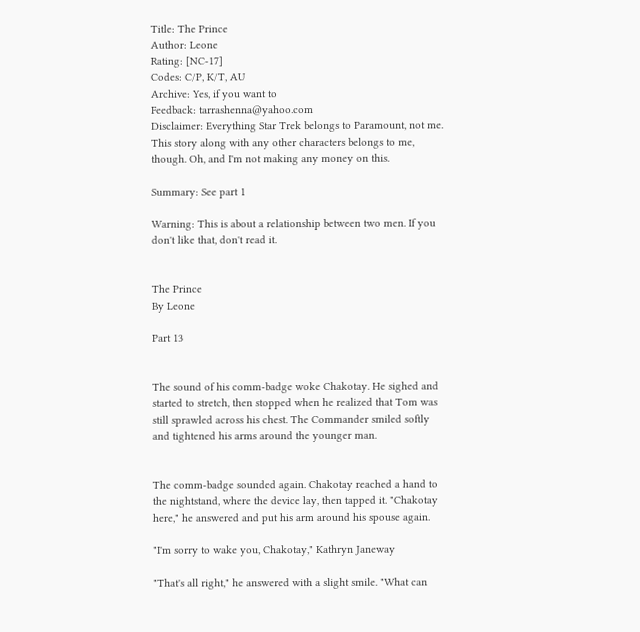Title: The Prince
Author: Leone
Rating: [NC-17]
Codes: C/P, K/T, AU
Archive: Yes, if you want to
Feedback: tarrashenna@yahoo.com
Disclaimer: Everything Star Trek belongs to Paramount, not me.
This story along with any other characters belongs to me,
though. Oh, and I'm not making any money on this.

Summary: See part 1

Warning: This is about a relationship between two men. If you
don't like that, don't read it.


The Prince
By Leone

Part 13


The sound of his comm-badge woke Chakotay. He sighed and
started to stretch, then stopped when he realized that Tom was
still sprawled across his chest. The Commander smiled softly
and tightened his arms around the younger man.


The comm-badge sounded again. Chakotay reached a hand to
the nightstand, where the device lay, then tapped it. "Chakotay
here," he answered and put his arm around his spouse again.

"I'm sorry to wake you, Chakotay," Kathryn Janeway

"That's all right," he answered with a slight smile. "What can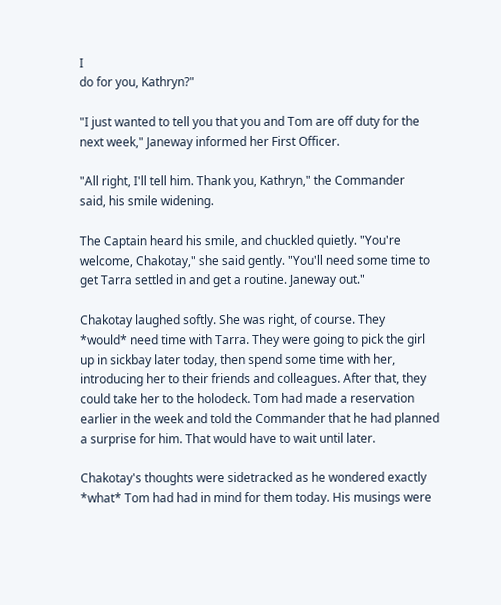I
do for you, Kathryn?"

"I just wanted to tell you that you and Tom are off duty for the
next week," Janeway informed her First Officer.

"All right, I'll tell him. Thank you, Kathryn," the Commander
said, his smile widening.

The Captain heard his smile, and chuckled quietly. "You're
welcome, Chakotay," she said gently. "You'll need some time to
get Tarra settled in and get a routine. Janeway out."

Chakotay laughed softly. She was right, of course. They
*would* need time with Tarra. They were going to pick the girl
up in sickbay later today, then spend some time with her,
introducing her to their friends and colleagues. After that, they
could take her to the holodeck. Tom had made a reservation
earlier in the week and told the Commander that he had planned
a surprise for him. That would have to wait until later.

Chakotay's thoughts were sidetracked as he wondered exactly
*what* Tom had had in mind for them today. His musings were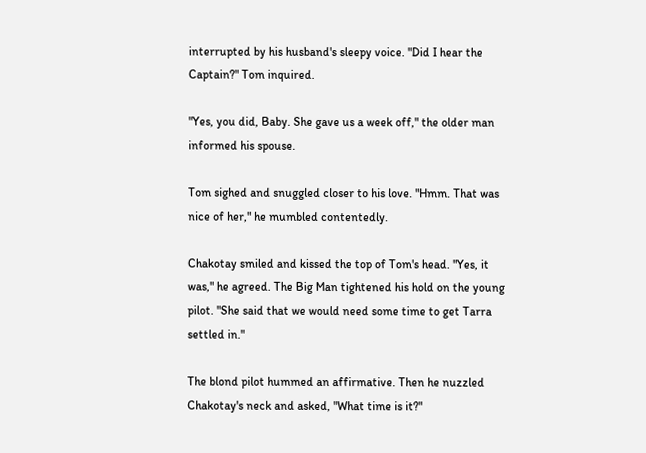interrupted by his husband's sleepy voice. "Did I hear the
Captain?" Tom inquired.

"Yes, you did, Baby. She gave us a week off," the older man
informed his spouse.

Tom sighed and snuggled closer to his love. "Hmm. That was
nice of her," he mumbled contentedly.

Chakotay smiled and kissed the top of Tom's head. "Yes, it
was," he agreed. The Big Man tightened his hold on the young
pilot. "She said that we would need some time to get Tarra
settled in."

The blond pilot hummed an affirmative. Then he nuzzled
Chakotay's neck and asked, "What time is it?"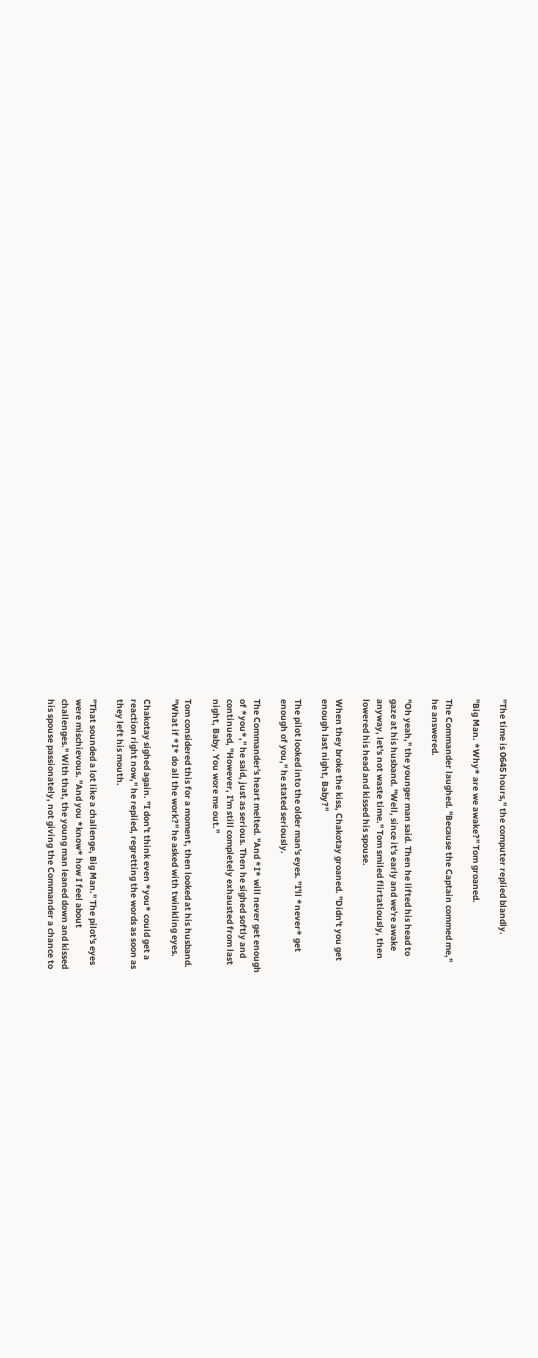"The time is 0645 hours," the computer replied blandly.

"Big Man. *Why* are we awake?" Tom groaned.

The Commander laughed. "Because the Captain commed me,"
he answered.

"Oh yeah," the younger man said. Then he lifted his head to
gaze at his husband. "Well, since it's early and we're awake
anyway, let's not waste time." Tom smiled flirtatiously, then
lowered his head and kissed his spouse.

When they broke the kiss, Chakotay groaned. "Didn't you get
enough last night, Baby?"

The pilot looked into the older man's eyes. "I'll *never* get
enough of you," he stated seriously.

The Commander's heart melted. "And *I* will never get enough
of *you*," he said, just as serious. Then he sighed softly and
continued, "However, I'm still completely exhausted from last
night, Baby. You wore me out."

Tom considered this for a moment, then looked at his husband.
"What if *I* do all the work?" he asked with twinkling eyes.

Chakotay sighed again. "I don't think even *you* could get a
reaction right now," he replied, regretting the words as soon as
they left his mouth.

"That sounded a lot like a challenge, Big Man." The pilot's eyes
were mischievous. "And you *know* how I feel about
challenges." With that, the young man leaned down and kissed
his spouse passionately, not giving the Commander a chance to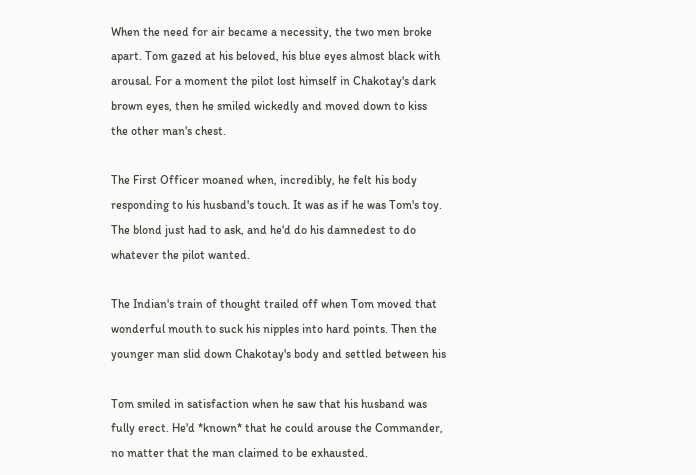When the need for air became a necessity, the two men broke
apart. Tom gazed at his beloved, his blue eyes almost black with
arousal. For a moment the pilot lost himself in Chakotay's dark
brown eyes, then he smiled wickedly and moved down to kiss
the other man's chest.

The First Officer moaned when, incredibly, he felt his body
responding to his husband's touch. It was as if he was Tom's toy.
The blond just had to ask, and he'd do his damnedest to do
whatever the pilot wanted.

The Indian's train of thought trailed off when Tom moved that
wonderful mouth to suck his nipples into hard points. Then the
younger man slid down Chakotay's body and settled between his

Tom smiled in satisfaction when he saw that his husband was
fully erect. He'd *known* that he could arouse the Commander,
no matter that the man claimed to be exhausted.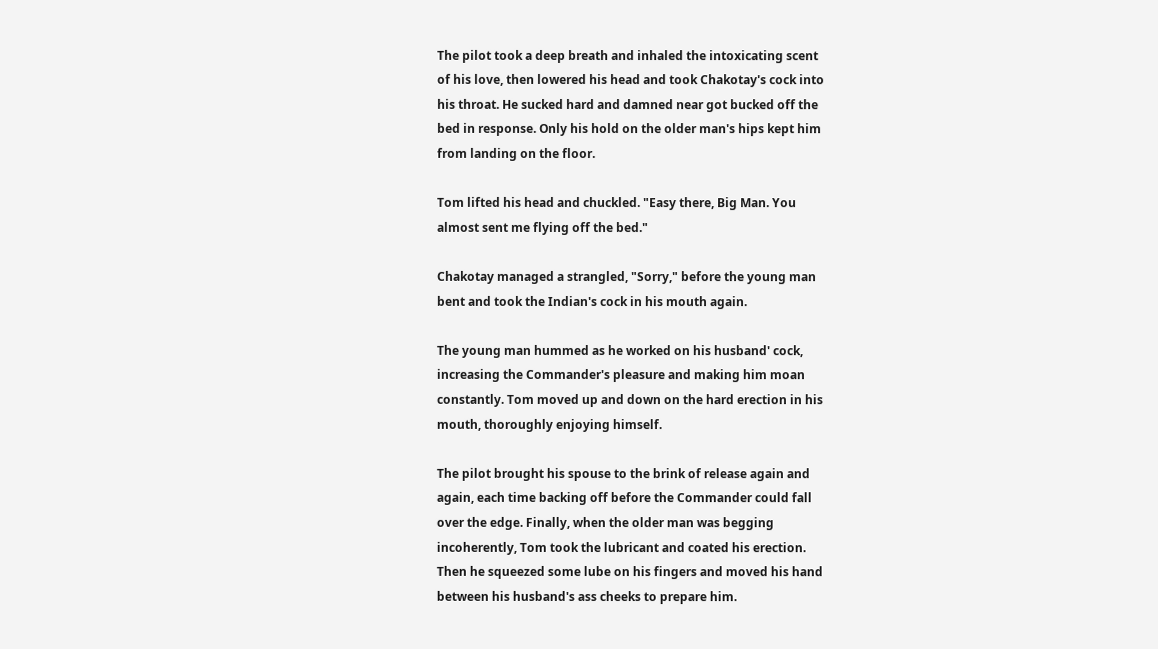The pilot took a deep breath and inhaled the intoxicating scent
of his love, then lowered his head and took Chakotay's cock into
his throat. He sucked hard and damned near got bucked off the
bed in response. Only his hold on the older man's hips kept him
from landing on the floor.

Tom lifted his head and chuckled. "Easy there, Big Man. You
almost sent me flying off the bed."

Chakotay managed a strangled, "Sorry," before the young man
bent and took the Indian's cock in his mouth again.

The young man hummed as he worked on his husband' cock,
increasing the Commander's pleasure and making him moan
constantly. Tom moved up and down on the hard erection in his
mouth, thoroughly enjoying himself.

The pilot brought his spouse to the brink of release again and
again, each time backing off before the Commander could fall
over the edge. Finally, when the older man was begging
incoherently, Tom took the lubricant and coated his erection.
Then he squeezed some lube on his fingers and moved his hand
between his husband's ass cheeks to prepare him.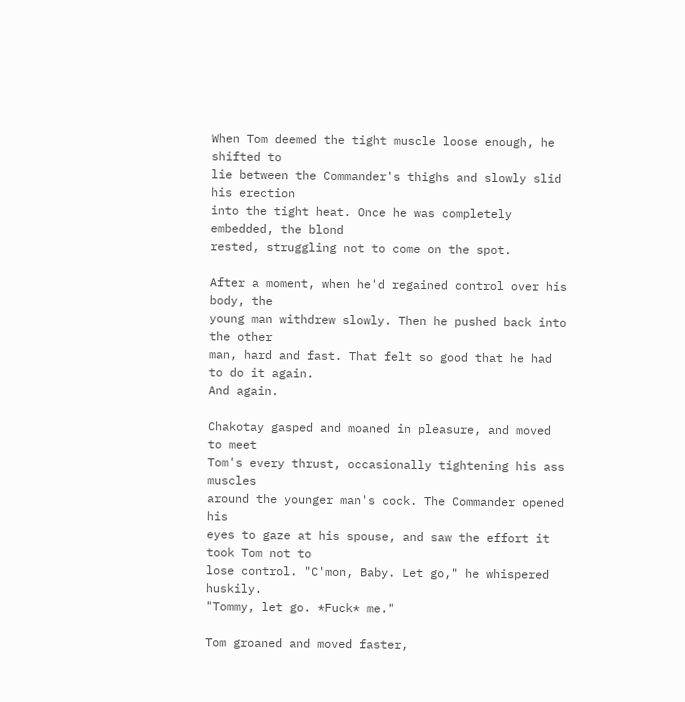When Tom deemed the tight muscle loose enough, he shifted to
lie between the Commander's thighs and slowly slid his erection
into the tight heat. Once he was completely embedded, the blond
rested, struggling not to come on the spot.

After a moment, when he'd regained control over his body, the
young man withdrew slowly. Then he pushed back into the other
man, hard and fast. That felt so good that he had to do it again.
And again.

Chakotay gasped and moaned in pleasure, and moved to meet
Tom's every thrust, occasionally tightening his ass muscles
around the younger man's cock. The Commander opened his
eyes to gaze at his spouse, and saw the effort it took Tom not to
lose control. "C'mon, Baby. Let go," he whispered huskily.
"Tommy, let go. *Fuck* me."

Tom groaned and moved faster,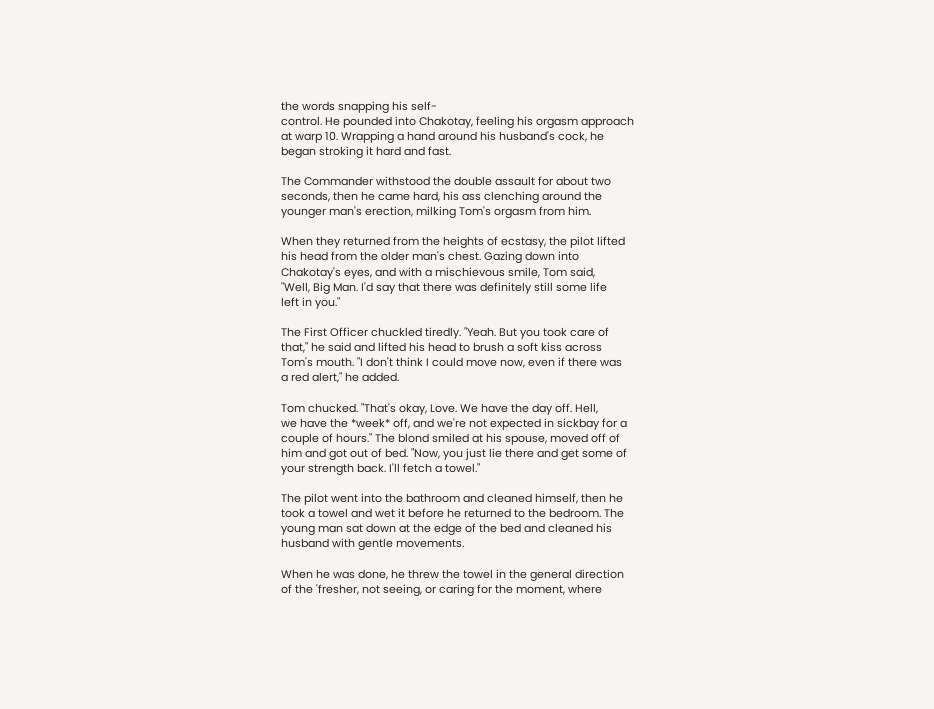the words snapping his self-
control. He pounded into Chakotay, feeling his orgasm approach
at warp 10. Wrapping a hand around his husband's cock, he
began stroking it hard and fast.

The Commander withstood the double assault for about two
seconds, then he came hard, his ass clenching around the
younger man's erection, milking Tom's orgasm from him.

When they returned from the heights of ecstasy, the pilot lifted
his head from the older man's chest. Gazing down into
Chakotay's eyes, and with a mischievous smile, Tom said,
"Well, Big Man. I'd say that there was definitely still some life
left in you."

The First Officer chuckled tiredly. "Yeah. But you took care of
that," he said and lifted his head to brush a soft kiss across
Tom's mouth. "I don't think I could move now, even if there was
a red alert," he added.

Tom chucked. "That's okay, Love. We have the day off. Hell,
we have the *week* off, and we're not expected in sickbay for a
couple of hours." The blond smiled at his spouse, moved off of
him and got out of bed. "Now, you just lie there and get some of
your strength back. I'll fetch a towel."

The pilot went into the bathroom and cleaned himself, then he
took a towel and wet it before he returned to the bedroom. The
young man sat down at the edge of the bed and cleaned his
husband with gentle movements.

When he was done, he threw the towel in the general direction
of the 'fresher, not seeing, or caring for the moment, where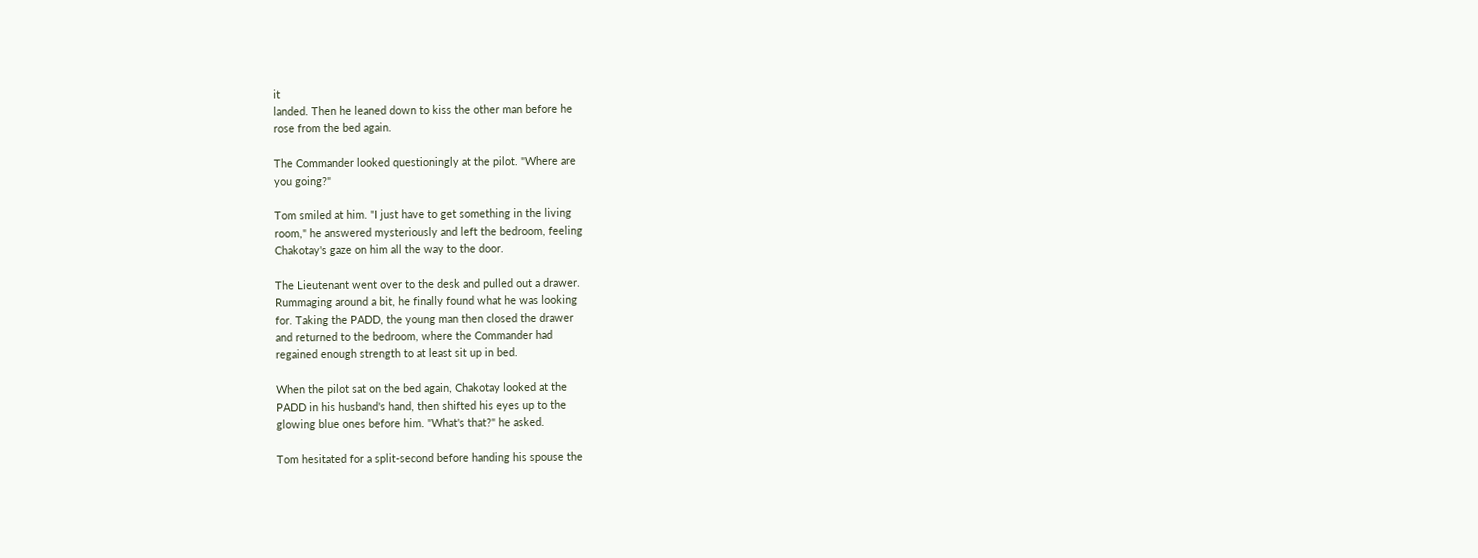it
landed. Then he leaned down to kiss the other man before he
rose from the bed again.

The Commander looked questioningly at the pilot. "Where are
you going?"

Tom smiled at him. "I just have to get something in the living
room," he answered mysteriously and left the bedroom, feeling
Chakotay's gaze on him all the way to the door.

The Lieutenant went over to the desk and pulled out a drawer.
Rummaging around a bit, he finally found what he was looking
for. Taking the PADD, the young man then closed the drawer
and returned to the bedroom, where the Commander had
regained enough strength to at least sit up in bed.

When the pilot sat on the bed again, Chakotay looked at the
PADD in his husband's hand, then shifted his eyes up to the
glowing blue ones before him. "What's that?" he asked.

Tom hesitated for a split-second before handing his spouse the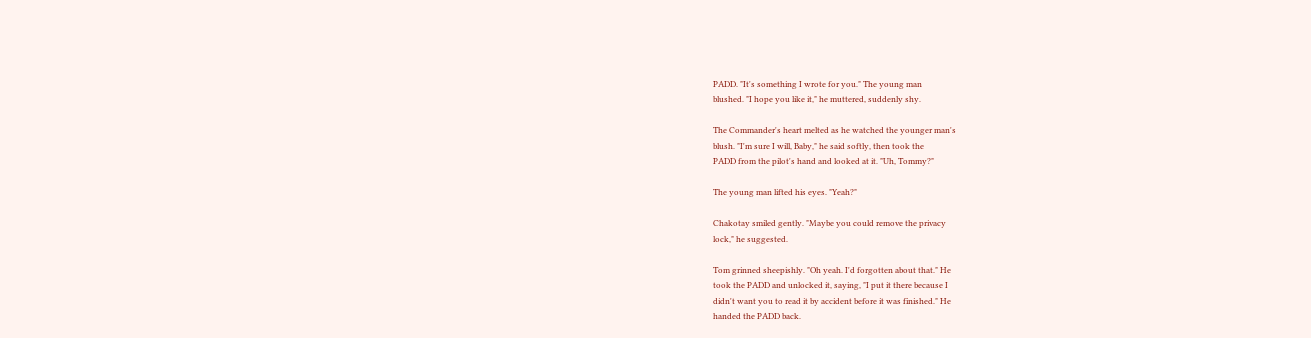PADD. "It's something I wrote for you." The young man
blushed. "I hope you like it," he muttered, suddenly shy.

The Commander's heart melted as he watched the younger man's
blush. "I'm sure I will, Baby," he said softly, then took the
PADD from the pilot's hand and looked at it. "Uh, Tommy?"

The young man lifted his eyes. "Yeah?"

Chakotay smiled gently. "Maybe you could remove the privacy
lock," he suggested.

Tom grinned sheepishly. "Oh yeah. I'd forgotten about that." He
took the PADD and unlocked it, saying, "I put it there because I
didn't want you to read it by accident before it was finished." He
handed the PADD back.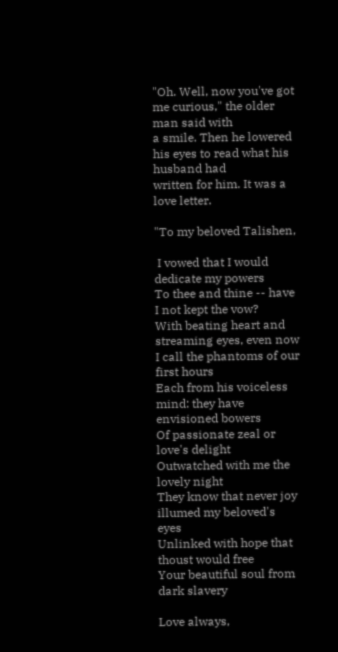"Oh. Well, now you've got me curious," the older man said with
a smile. Then he lowered his eyes to read what his husband had
written for him. It was a love letter.

"To my beloved Talishen,

 I vowed that I would dedicate my powers
To thee and thine -- have I not kept the vow?
With beating heart and streaming eyes, even now
I call the phantoms of our first hours
Each from his voiceless mind: they have envisioned bowers
Of passionate zeal or love's delight
Outwatched with me the lovely night
They know that never joy illumed my beloved's eyes
Unlinked with hope that thoust would free
Your beautiful soul from dark slavery

Love always,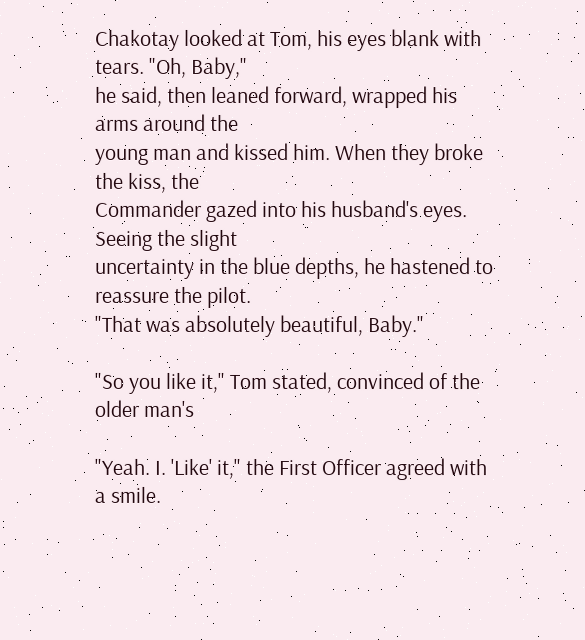Chakotay looked at Tom, his eyes blank with tears. "Oh, Baby,"
he said, then leaned forward, wrapped his arms around the
young man and kissed him. When they broke the kiss, the
Commander gazed into his husband's eyes. Seeing the slight
uncertainty in the blue depths, he hastened to reassure the pilot.
"That was absolutely beautiful, Baby."

"So you like it," Tom stated, convinced of the older man's

"Yeah. I. 'Like' it," the First Officer agreed with a smile.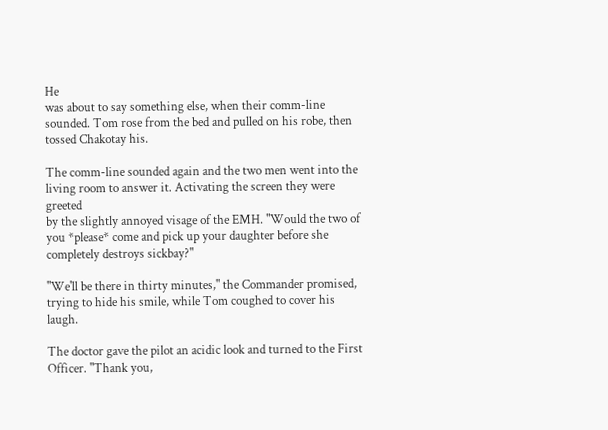He
was about to say something else, when their comm-line
sounded. Tom rose from the bed and pulled on his robe, then
tossed Chakotay his.

The comm-line sounded again and the two men went into the
living room to answer it. Activating the screen they were greeted
by the slightly annoyed visage of the EMH. "Would the two of
you *please* come and pick up your daughter before she
completely destroys sickbay?"

"We'll be there in thirty minutes," the Commander promised,
trying to hide his smile, while Tom coughed to cover his laugh.

The doctor gave the pilot an acidic look and turned to the First
Officer. "Thank you,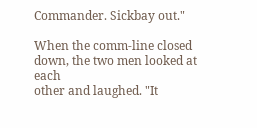Commander. Sickbay out."

When the comm-line closed down, the two men looked at each
other and laughed. "It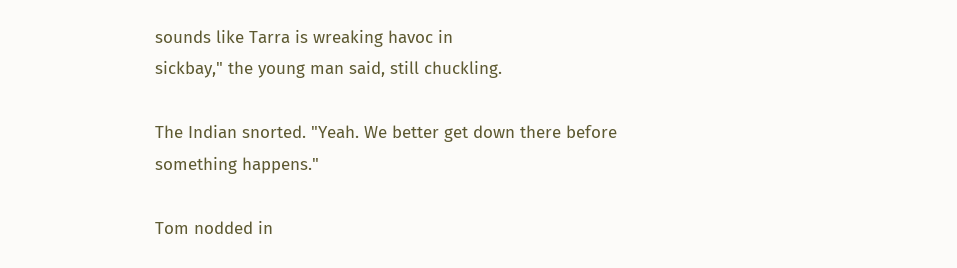sounds like Tarra is wreaking havoc in
sickbay," the young man said, still chuckling.

The Indian snorted. "Yeah. We better get down there before
something happens."

Tom nodded in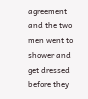agreement and the two men went to shower and
get dressed before they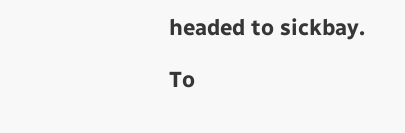headed to sickbay.

To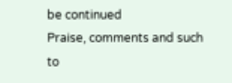be continued
Praise, comments and such to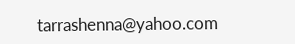tarrashenna@yahoo.com